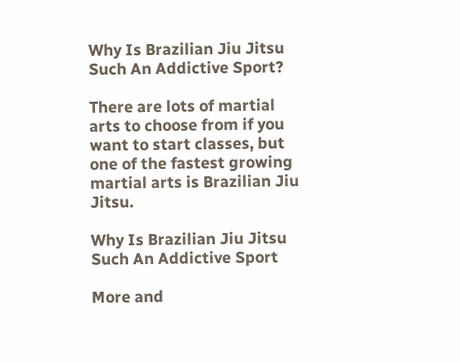Why Is Brazilian Jiu Jitsu Such An Addictive Sport?

There are lots of martial arts to choose from if you want to start classes, but one of the fastest growing martial arts is Brazilian Jiu Jitsu.

Why Is Brazilian Jiu Jitsu Such An Addictive Sport

More and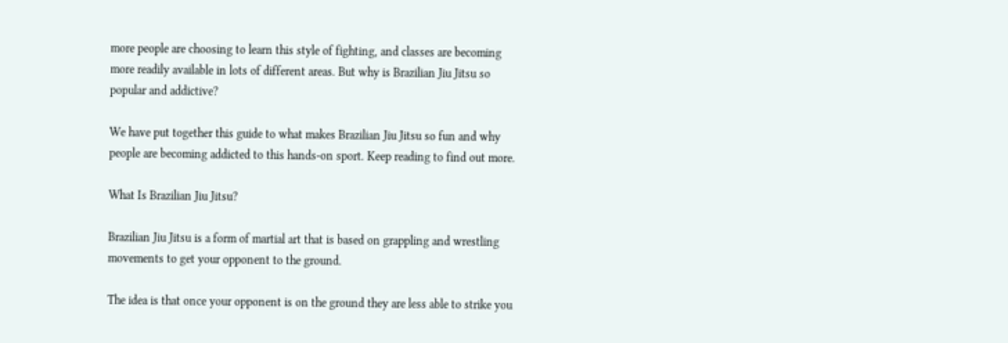more people are choosing to learn this style of fighting, and classes are becoming more readily available in lots of different areas. But why is Brazilian Jiu Jitsu so popular and addictive?

We have put together this guide to what makes Brazilian Jiu Jitsu so fun and why people are becoming addicted to this hands-on sport. Keep reading to find out more.

What Is Brazilian Jiu Jitsu?

Brazilian Jiu Jitsu is a form of martial art that is based on grappling and wrestling movements to get your opponent to the ground.

The idea is that once your opponent is on the ground they are less able to strike you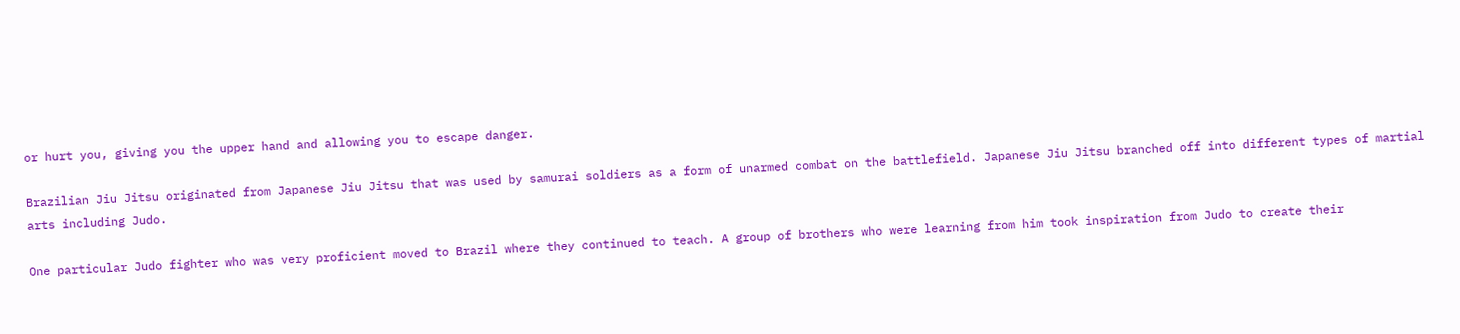or hurt you, giving you the upper hand and allowing you to escape danger.

Brazilian Jiu Jitsu originated from Japanese Jiu Jitsu that was used by samurai soldiers as a form of unarmed combat on the battlefield. Japanese Jiu Jitsu branched off into different types of martial arts including Judo.

One particular Judo fighter who was very proficient moved to Brazil where they continued to teach. A group of brothers who were learning from him took inspiration from Judo to create their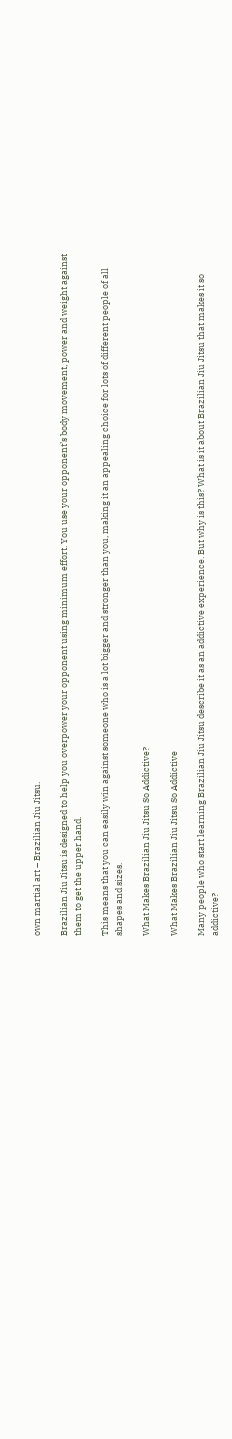own martial art – Brazilian Jiu Jitsu.

Brazilian Jiu Jitsu is designed to help you overpower your opponent using minimum effort. You use your opponent’s body movement, power and weight against them to get the upper hand.

This means that you can easily win against someone who is a lot bigger and stronger than you, making it an appealing choice for lots of different people of all shapes and sizes.

What Makes Brazilian Jiu Jitsu So Addictive?

What Makes Brazilian Jiu Jitsu So Addictive

Many people who start learning Brazilian Jiu Jitsu describe it as an addictive experience. But why is this? What is it about Brazilian Jiu Jitsu that makes it so addictive?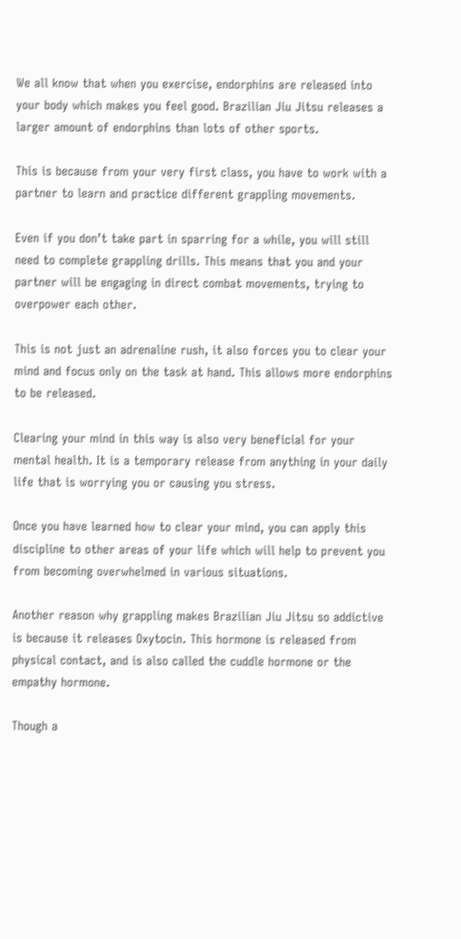We all know that when you exercise, endorphins are released into your body which makes you feel good. Brazilian Jiu Jitsu releases a larger amount of endorphins than lots of other sports.

This is because from your very first class, you have to work with a partner to learn and practice different grappling movements.

Even if you don’t take part in sparring for a while, you will still need to complete grappling drills. This means that you and your partner will be engaging in direct combat movements, trying to overpower each other.

This is not just an adrenaline rush, it also forces you to clear your mind and focus only on the task at hand. This allows more endorphins to be released.

Clearing your mind in this way is also very beneficial for your mental health. It is a temporary release from anything in your daily life that is worrying you or causing you stress.

Once you have learned how to clear your mind, you can apply this discipline to other areas of your life which will help to prevent you from becoming overwhelmed in various situations.

Another reason why grappling makes Brazilian Jiu Jitsu so addictive is because it releases Oxytocin. This hormone is released from physical contact, and is also called the cuddle hormone or the empathy hormone.

Though a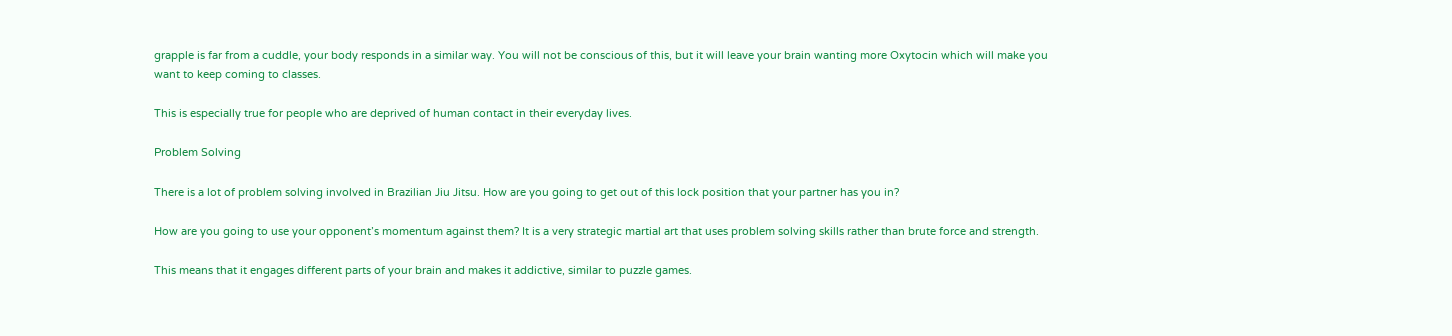grapple is far from a cuddle, your body responds in a similar way. You will not be conscious of this, but it will leave your brain wanting more Oxytocin which will make you want to keep coming to classes.

This is especially true for people who are deprived of human contact in their everyday lives.

Problem Solving

There is a lot of problem solving involved in Brazilian Jiu Jitsu. How are you going to get out of this lock position that your partner has you in?

How are you going to use your opponent’s momentum against them? It is a very strategic martial art that uses problem solving skills rather than brute force and strength.

This means that it engages different parts of your brain and makes it addictive, similar to puzzle games.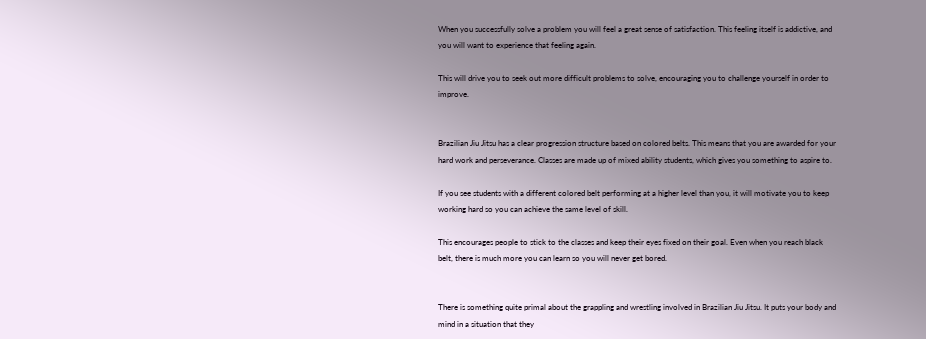When you successfully solve a problem you will feel a great sense of satisfaction. This feeling itself is addictive, and you will want to experience that feeling again.

This will drive you to seek out more difficult problems to solve, encouraging you to challenge yourself in order to improve.


Brazilian Jiu Jitsu has a clear progression structure based on colored belts. This means that you are awarded for your hard work and perseverance. Classes are made up of mixed ability students, which gives you something to aspire to.

If you see students with a different colored belt performing at a higher level than you, it will motivate you to keep working hard so you can achieve the same level of skill.

This encourages people to stick to the classes and keep their eyes fixed on their goal. Even when you reach black belt, there is much more you can learn so you will never get bored.


There is something quite primal about the grappling and wrestling involved in Brazilian Jiu Jitsu. It puts your body and mind in a situation that they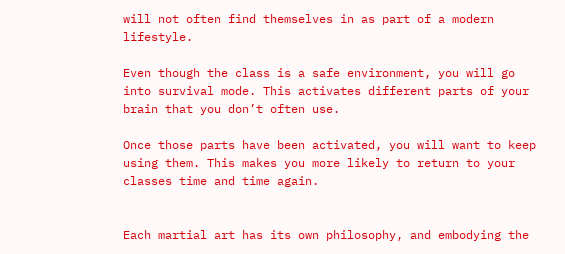will not often find themselves in as part of a modern lifestyle.

Even though the class is a safe environment, you will go into survival mode. This activates different parts of your brain that you don’t often use.

Once those parts have been activated, you will want to keep using them. This makes you more likely to return to your classes time and time again.


Each martial art has its own philosophy, and embodying the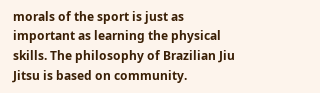morals of the sport is just as important as learning the physical skills. The philosophy of Brazilian Jiu Jitsu is based on community.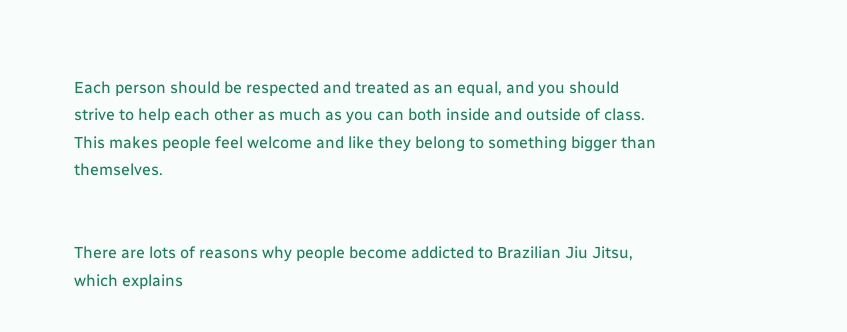Each person should be respected and treated as an equal, and you should strive to help each other as much as you can both inside and outside of class. This makes people feel welcome and like they belong to something bigger than themselves.


There are lots of reasons why people become addicted to Brazilian Jiu Jitsu, which explains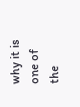why it is one of the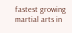fastest growing martial arts in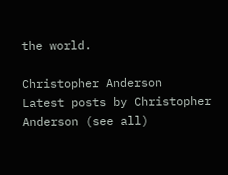the world.

Christopher Anderson
Latest posts by Christopher Anderson (see all)